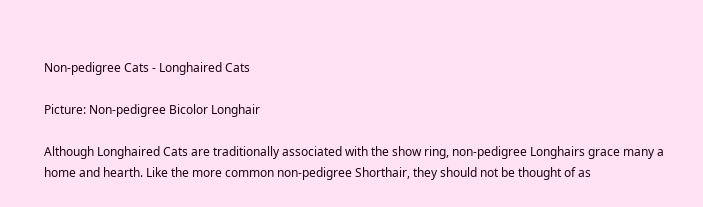Non-pedigree Cats - Longhaired Cats

Picture: Non-pedigree Bicolor Longhair

Although Longhaired Cats are traditionally associated with the show ring, non-pedigree Longhairs grace many a home and hearth. Like the more common non-pedigree Shorthair, they should not be thought of as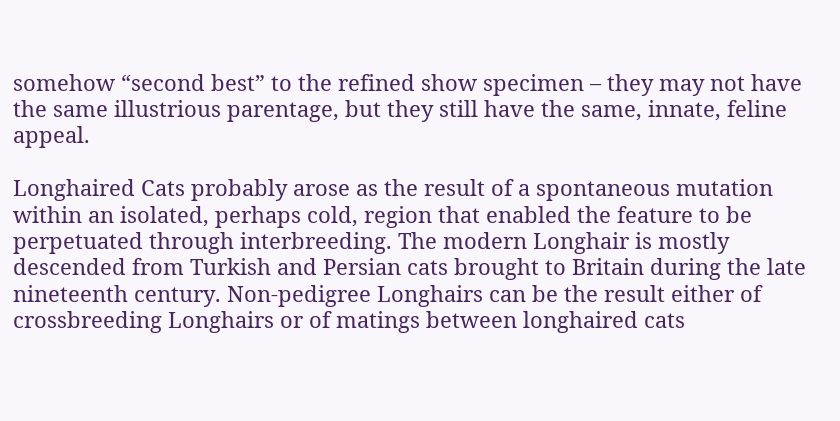somehow “second best” to the refined show specimen – they may not have the same illustrious parentage, but they still have the same, innate, feline appeal.

Longhaired Cats probably arose as the result of a spontaneous mutation within an isolated, perhaps cold, region that enabled the feature to be perpetuated through interbreeding. The modern Longhair is mostly descended from Turkish and Persian cats brought to Britain during the late nineteenth century. Non-pedigree Longhairs can be the result either of crossbreeding Longhairs or of matings between longhaired cats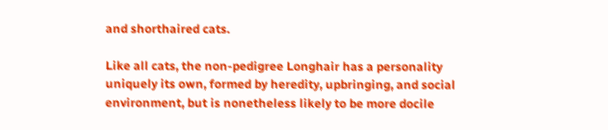and shorthaired cats.

Like all cats, the non-pedigree Longhair has a personality uniquely its own, formed by heredity, upbringing, and social environment, but is nonetheless likely to be more docile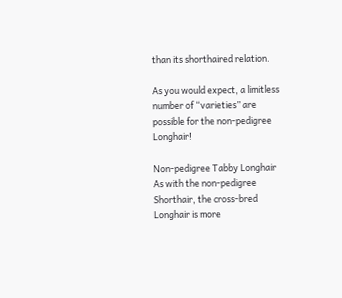than its shorthaired relation.

As you would expect, a limitless number of “varieties” are possible for the non-pedigree Longhair!

Non-pedigree Tabby Longhair
As with the non-pedigree Shorthair, the cross-bred Longhair is more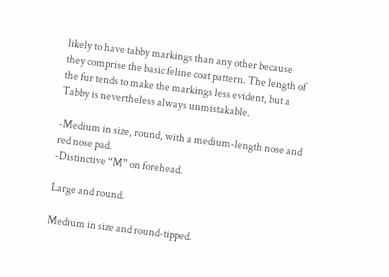likely to have tabby markings than any other because they comprise the basic feline coat pattern. The length of the fur tends to make the markings less evident, but a Tabby is nevertheless always unmistakable.

-Medium in size, round, with a medium-length nose and red nose pad.
-Distinctive “M” on forehead.

Large and round.

Medium in size and round-tipped.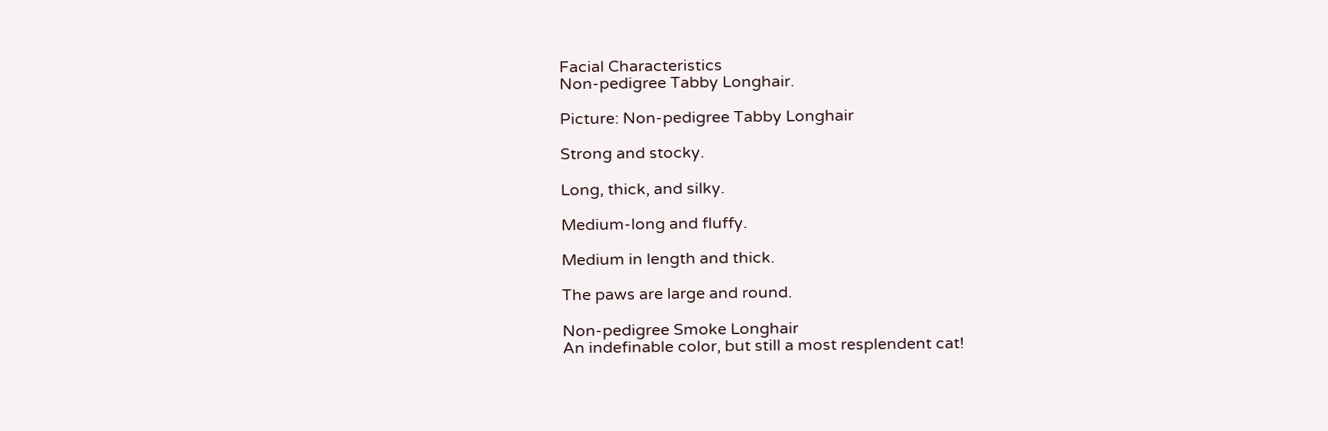Facial Characteristics
Non-pedigree Tabby Longhair.

Picture: Non-pedigree Tabby Longhair

Strong and stocky.

Long, thick, and silky.

Medium-long and fluffy.

Medium in length and thick.

The paws are large and round.

Non-pedigree Smoke Longhair
An indefinable color, but still a most resplendent cat!